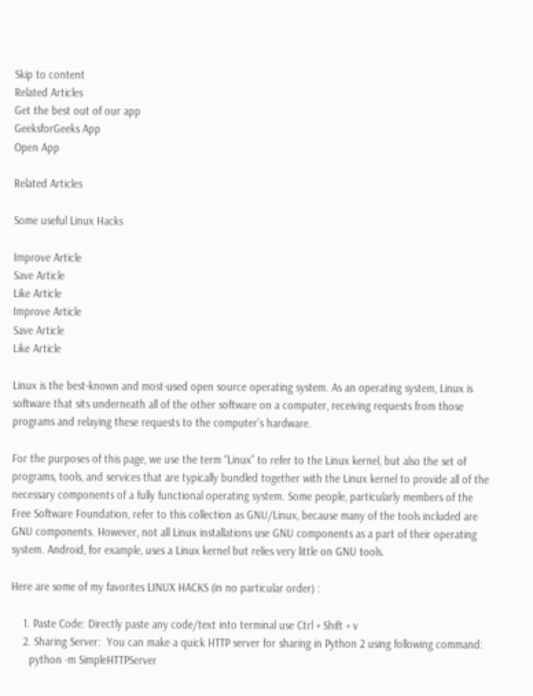Skip to content
Related Articles
Get the best out of our app
GeeksforGeeks App
Open App

Related Articles

Some useful Linux Hacks

Improve Article
Save Article
Like Article
Improve Article
Save Article
Like Article

Linux is the best-known and most-used open source operating system. As an operating system, Linux is software that sits underneath all of the other software on a computer, receiving requests from those programs and relaying these requests to the computer’s hardware.

For the purposes of this page, we use the term “Linux” to refer to the Linux kernel, but also the set of programs, tools, and services that are typically bundled together with the Linux kernel to provide all of the necessary components of a fully functional operating system. Some people, particularly members of the Free Software Foundation, refer to this collection as GNU/Linux, because many of the tools included are GNU components. However, not all Linux installations use GNU components as a part of their operating system. Android, for example, uses a Linux kernel but relies very little on GNU tools.

Here are some of my favorites LINUX HACKS (in no particular order) :

    1. Paste Code: Directly paste any code/text into terminal use Ctrl + Shift + v
    2. Sharing Server:  You can make a quick HTTP server for sharing in Python 2 using following command:
      python -m SimpleHTTPServer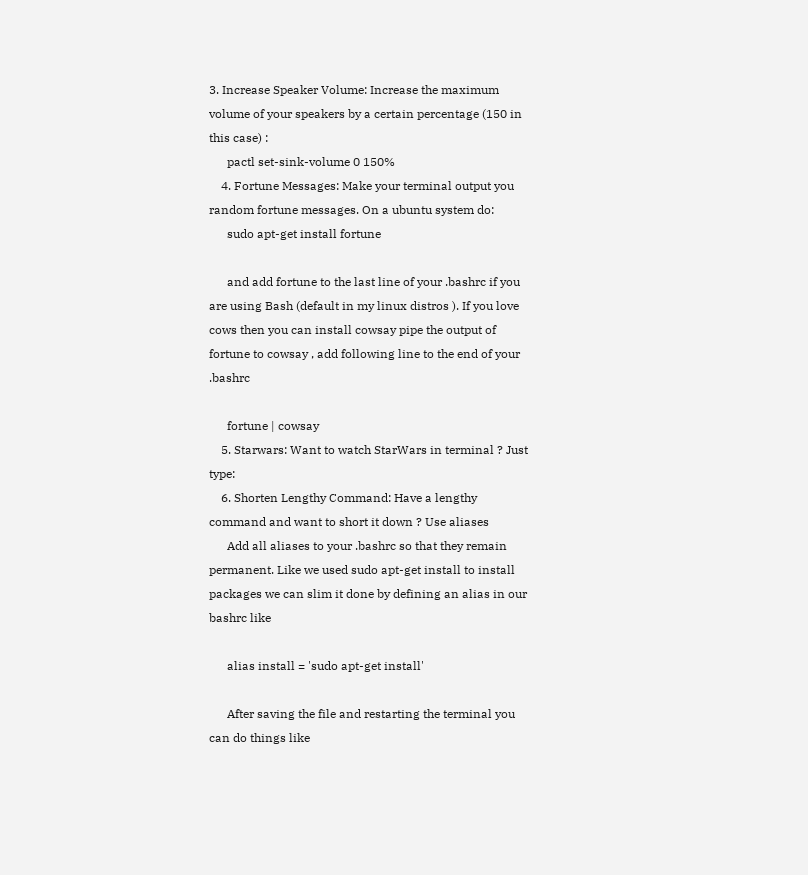3. Increase Speaker Volume: Increase the maximum volume of your speakers by a certain percentage (150 in this case) :
      pactl set-sink-volume 0 150%
    4. Fortune Messages: Make your terminal output you random fortune messages. On a ubuntu system do:
      sudo apt-get install fortune

      and add fortune to the last line of your .bashrc if you are using Bash (default in my linux distros ). If you love cows then you can install cowsay pipe the output of fortune to cowsay , add following line to the end of your .bashrc

      fortune | cowsay
    5. Starwars: Want to watch StarWars in terminal ? Just type:
    6. Shorten Lengthy Command: Have a lengthy command and want to short it down ? Use aliases
      Add all aliases to your .bashrc so that they remain permanent. Like we used sudo apt-get install to install packages we can slim it done by defining an alias in our bashrc like

      alias install = 'sudo apt-get install'

      After saving the file and restarting the terminal you can do things like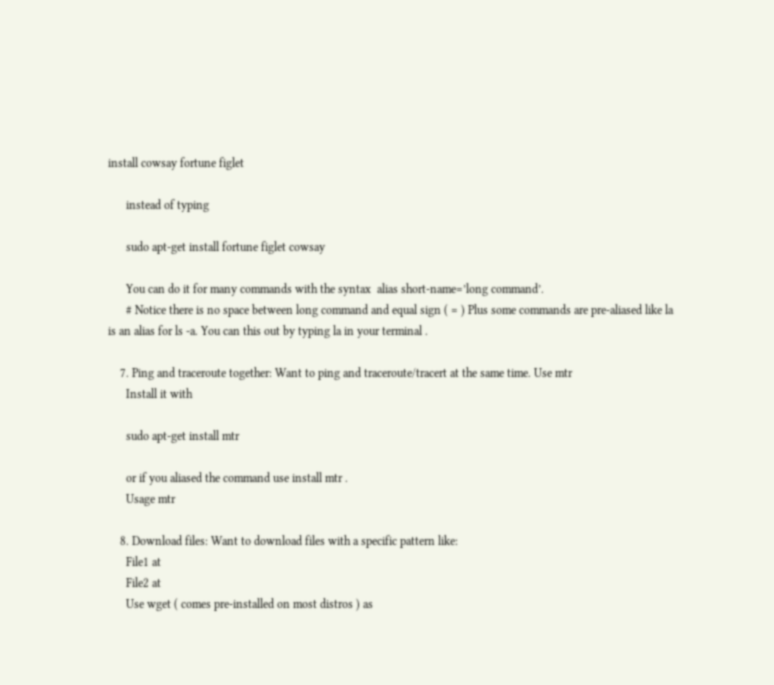install cowsay fortune figlet

      instead of typing

      sudo apt-get install fortune figlet cowsay

      You can do it for many commands with the syntax  alias short-name=’long command’.
      # Notice there is no space between long command and equal sign ( = ) Plus some commands are pre-aliased like la is an alias for ls -a. You can this out by typing la in your terminal .

    7. Ping and traceroute together: Want to ping and traceroute/tracert at the same time. Use mtr
      Install it with

      sudo apt-get install mtr

      or if you aliased the command use install mtr .
      Usage mtr

    8. Download files: Want to download files with a specific pattern like:
      File1 at
      File2 at
      Use wget ( comes pre-installed on most distros ) as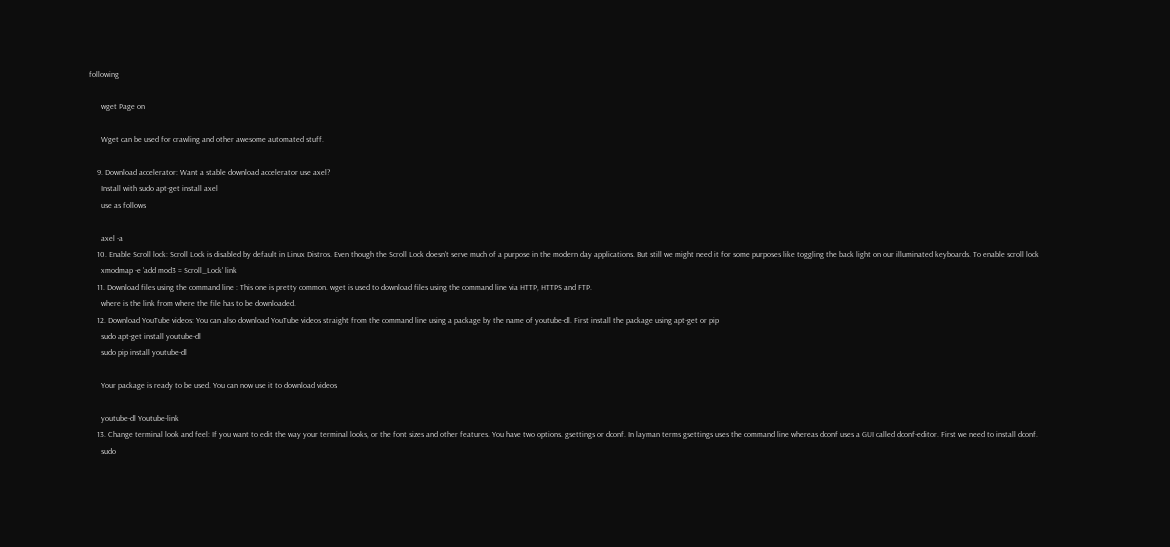following

      wget Page on

      Wget can be used for crawling and other awesome automated stuff.

    9. Download accelerator: Want a stable download accelerator use axel?
      Install with sudo apt-get install axel
      use as follows

      axel -a
    10. Enable Scroll lock: Scroll Lock is disabled by default in Linux Distros. Even though the Scroll Lock doesn’t serve much of a purpose in the modern day applications. But still we might need it for some purposes like toggling the back light on our illuminated keyboards. To enable scroll lock
      xmodmap -e 'add mod3 = Scroll_Lock' link
    11. Download files using the command line : This one is pretty common. wget is used to download files using the command line via HTTP, HTTPS and FTP.
      where is the link from where the file has to be downloaded.
    12. Download YouTube videos: You can also download YouTube videos straight from the command line using a package by the name of youtube-dl. First install the package using apt-get or pip
      sudo apt-get install youtube-dl
      sudo pip install youtube-dl

      Your package is ready to be used. You can now use it to download videos

      youtube-dl Youtube-link
    13. Change terminal look and feel: If you want to edit the way your terminal looks, or the font sizes and other features. You have two options. gsettings or dconf. In layman terms gsettings uses the command line whereas dconf uses a GUI called dconf-editor. First we need to install dconf.
      sudo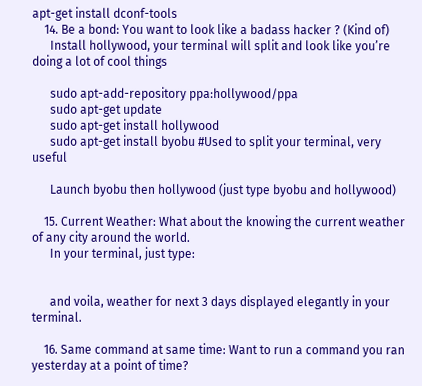apt-get install dconf-tools
    14. Be a bond: You want to look like a badass hacker ? (Kind of)
      Install hollywood, your terminal will split and look like you’re doing a lot of cool things

      sudo apt-add-repository ppa:hollywood/ppa
      sudo apt-get update
      sudo apt-get install hollywood
      sudo apt-get install byobu #Used to split your terminal, very useful

      Launch byobu then hollywood (just type byobu and hollywood)

    15. Current Weather: What about the knowing the current weather of any city around the world.
      In your terminal, just type:


      and voila, weather for next 3 days displayed elegantly in your terminal.

    16. Same command at same time: Want to run a command you ran yesterday at a point of time?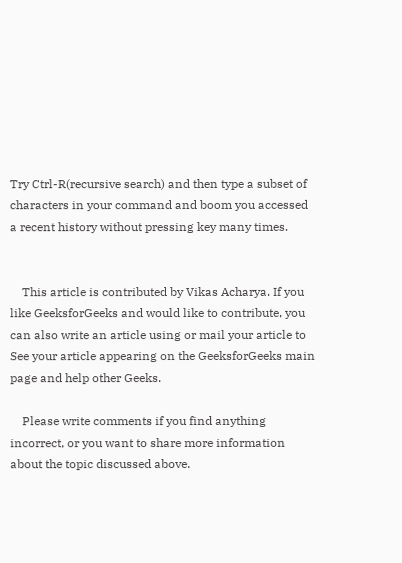Try Ctrl-R(recursive search) and then type a subset of characters in your command and boom you accessed a recent history without pressing key many times.


    This article is contributed by Vikas Acharya. If you like GeeksforGeeks and would like to contribute, you can also write an article using or mail your article to See your article appearing on the GeeksforGeeks main page and help other Geeks.

    Please write comments if you find anything incorrect, or you want to share more information about the topic discussed above.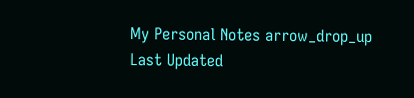My Personal Notes arrow_drop_up
Last Updated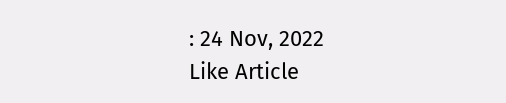: 24 Nov, 2022
Like Article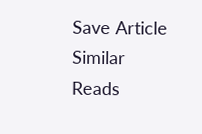Save Article
Similar Reads